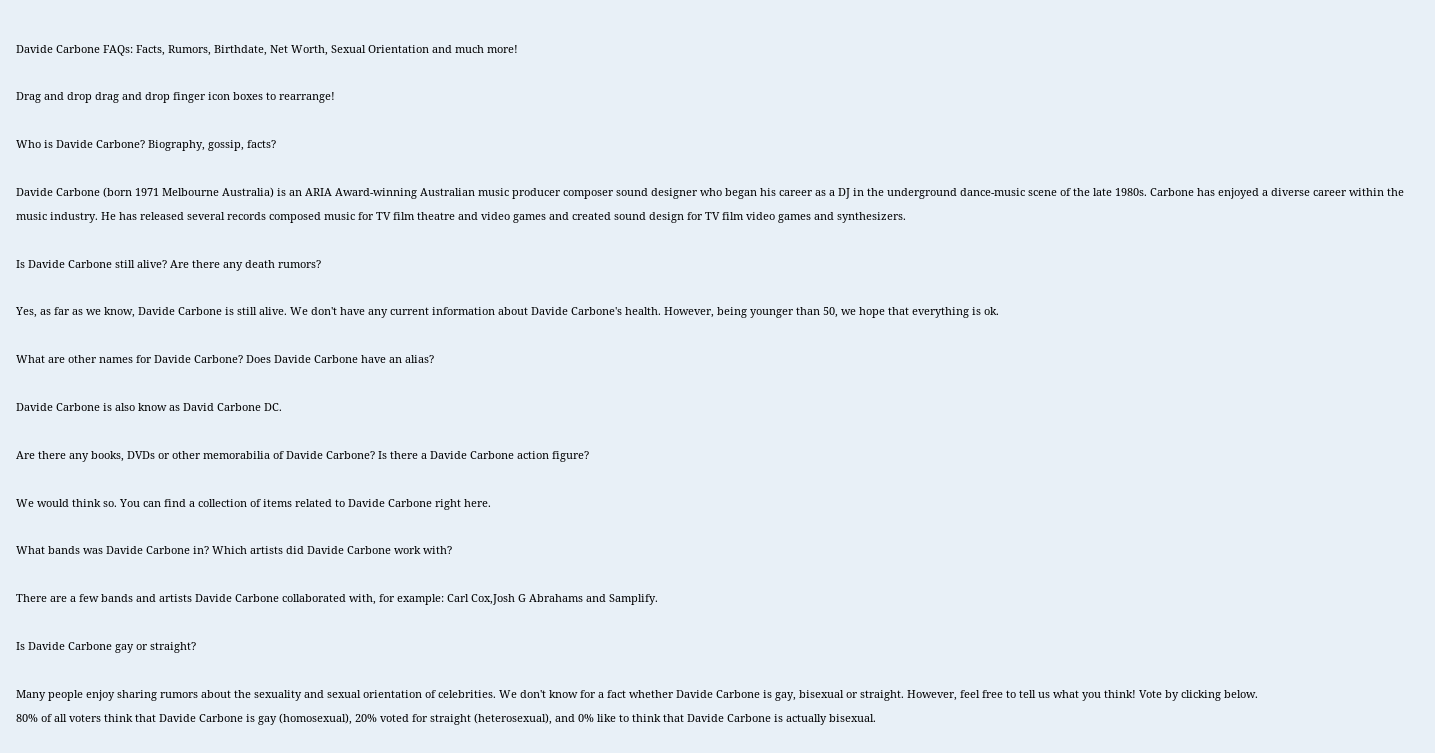Davide Carbone FAQs: Facts, Rumors, Birthdate, Net Worth, Sexual Orientation and much more!

Drag and drop drag and drop finger icon boxes to rearrange!

Who is Davide Carbone? Biography, gossip, facts?

Davide Carbone (born 1971 Melbourne Australia) is an ARIA Award-winning Australian music producer composer sound designer who began his career as a DJ in the underground dance-music scene of the late 1980s. Carbone has enjoyed a diverse career within the music industry. He has released several records composed music for TV film theatre and video games and created sound design for TV film video games and synthesizers.

Is Davide Carbone still alive? Are there any death rumors?

Yes, as far as we know, Davide Carbone is still alive. We don't have any current information about Davide Carbone's health. However, being younger than 50, we hope that everything is ok.

What are other names for Davide Carbone? Does Davide Carbone have an alias?

Davide Carbone is also know as David Carbone DC.

Are there any books, DVDs or other memorabilia of Davide Carbone? Is there a Davide Carbone action figure?

We would think so. You can find a collection of items related to Davide Carbone right here.

What bands was Davide Carbone in? Which artists did Davide Carbone work with?

There are a few bands and artists Davide Carbone collaborated with, for example: Carl Cox,Josh G Abrahams and Samplify.

Is Davide Carbone gay or straight?

Many people enjoy sharing rumors about the sexuality and sexual orientation of celebrities. We don't know for a fact whether Davide Carbone is gay, bisexual or straight. However, feel free to tell us what you think! Vote by clicking below.
80% of all voters think that Davide Carbone is gay (homosexual), 20% voted for straight (heterosexual), and 0% like to think that Davide Carbone is actually bisexual.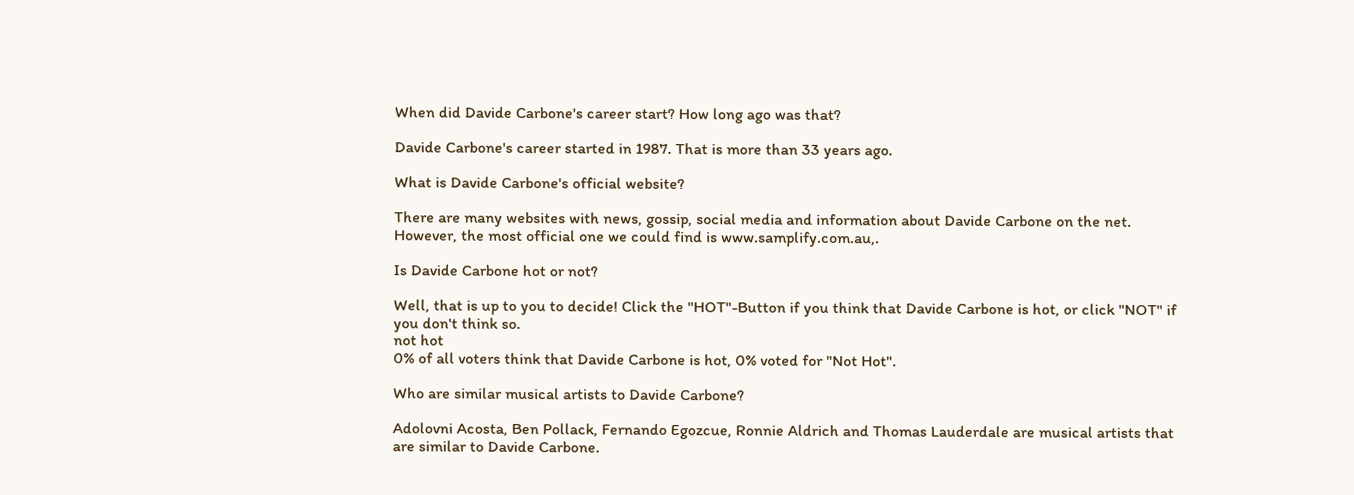When did Davide Carbone's career start? How long ago was that?

Davide Carbone's career started in 1987. That is more than 33 years ago.

What is Davide Carbone's official website?

There are many websites with news, gossip, social media and information about Davide Carbone on the net. However, the most official one we could find is www.samplify.com.au,.

Is Davide Carbone hot or not?

Well, that is up to you to decide! Click the "HOT"-Button if you think that Davide Carbone is hot, or click "NOT" if you don't think so.
not hot
0% of all voters think that Davide Carbone is hot, 0% voted for "Not Hot".

Who are similar musical artists to Davide Carbone?

Adolovni Acosta, Ben Pollack, Fernando Egozcue, Ronnie Aldrich and Thomas Lauderdale are musical artists that are similar to Davide Carbone.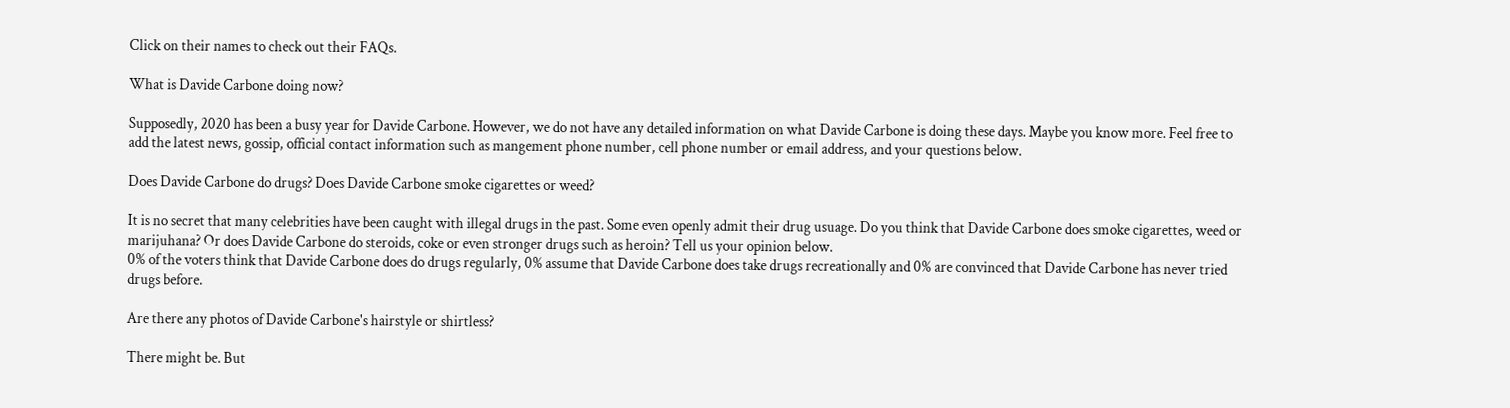Click on their names to check out their FAQs.

What is Davide Carbone doing now?

Supposedly, 2020 has been a busy year for Davide Carbone. However, we do not have any detailed information on what Davide Carbone is doing these days. Maybe you know more. Feel free to add the latest news, gossip, official contact information such as mangement phone number, cell phone number or email address, and your questions below.

Does Davide Carbone do drugs? Does Davide Carbone smoke cigarettes or weed?

It is no secret that many celebrities have been caught with illegal drugs in the past. Some even openly admit their drug usuage. Do you think that Davide Carbone does smoke cigarettes, weed or marijuhana? Or does Davide Carbone do steroids, coke or even stronger drugs such as heroin? Tell us your opinion below.
0% of the voters think that Davide Carbone does do drugs regularly, 0% assume that Davide Carbone does take drugs recreationally and 0% are convinced that Davide Carbone has never tried drugs before.

Are there any photos of Davide Carbone's hairstyle or shirtless?

There might be. But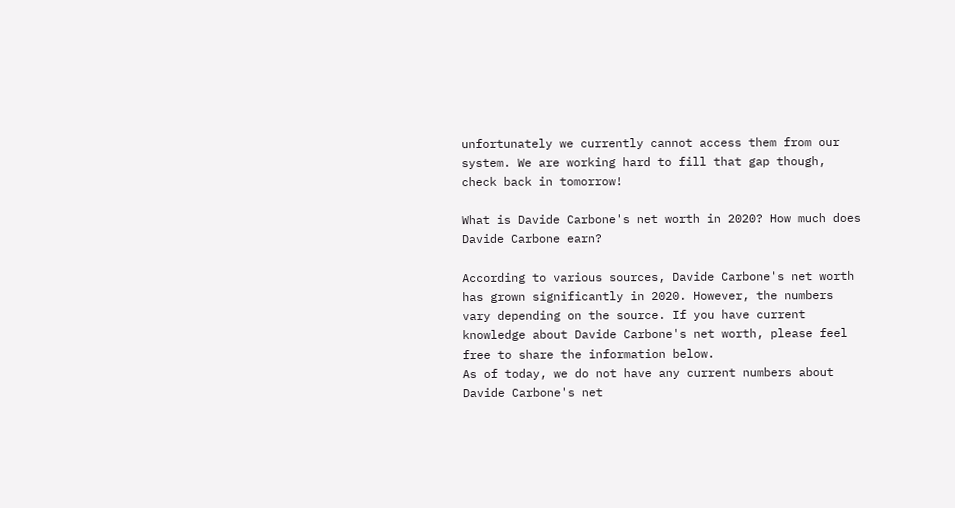unfortunately we currently cannot access them from our system. We are working hard to fill that gap though, check back in tomorrow!

What is Davide Carbone's net worth in 2020? How much does Davide Carbone earn?

According to various sources, Davide Carbone's net worth has grown significantly in 2020. However, the numbers vary depending on the source. If you have current knowledge about Davide Carbone's net worth, please feel free to share the information below.
As of today, we do not have any current numbers about Davide Carbone's net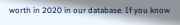worth in 2020 in our database. If you know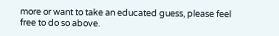more or want to take an educated guess, please feel free to do so above.